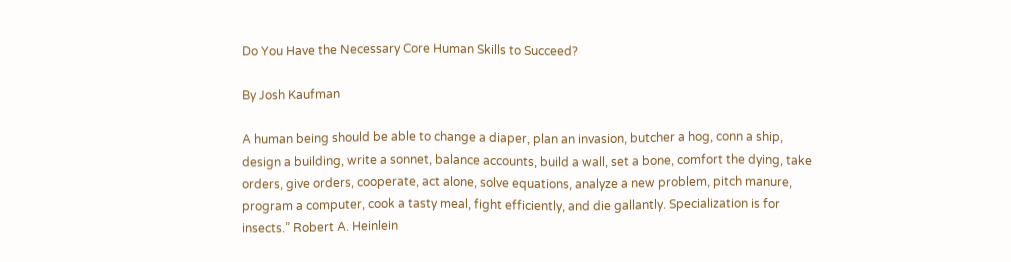Do You Have the Necessary Core Human Skills to Succeed?

By Josh Kaufman

A human being should be able to change a diaper, plan an invasion, butcher a hog, conn a ship, design a building, write a sonnet, balance accounts, build a wall, set a bone, comfort the dying, take orders, give orders, cooperate, act alone, solve equations, analyze a new problem, pitch manure, program a computer, cook a tasty meal, fight efficiently, and die gallantly. Specialization is for insects.” Robert A. Heinlein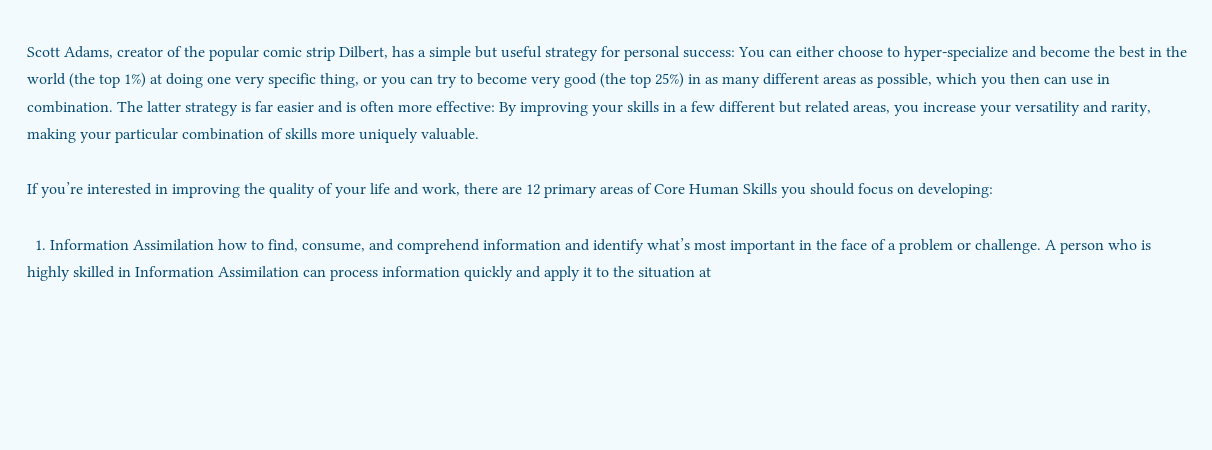Scott Adams, creator of the popular comic strip Dilbert, has a simple but useful strategy for personal success: You can either choose to hyper-specialize and become the best in the world (the top 1%) at doing one very specific thing, or you can try to become very good (the top 25%) in as many different areas as possible, which you then can use in combination. The latter strategy is far easier and is often more effective: By improving your skills in a few different but related areas, you increase your versatility and rarity, making your particular combination of skills more uniquely valuable.

If you’re interested in improving the quality of your life and work, there are 12 primary areas of Core Human Skills you should focus on developing:

  1. Information Assimilation how to find, consume, and comprehend information and identify what’s most important in the face of a problem or challenge. A person who is highly skilled in Information Assimilation can process information quickly and apply it to the situation at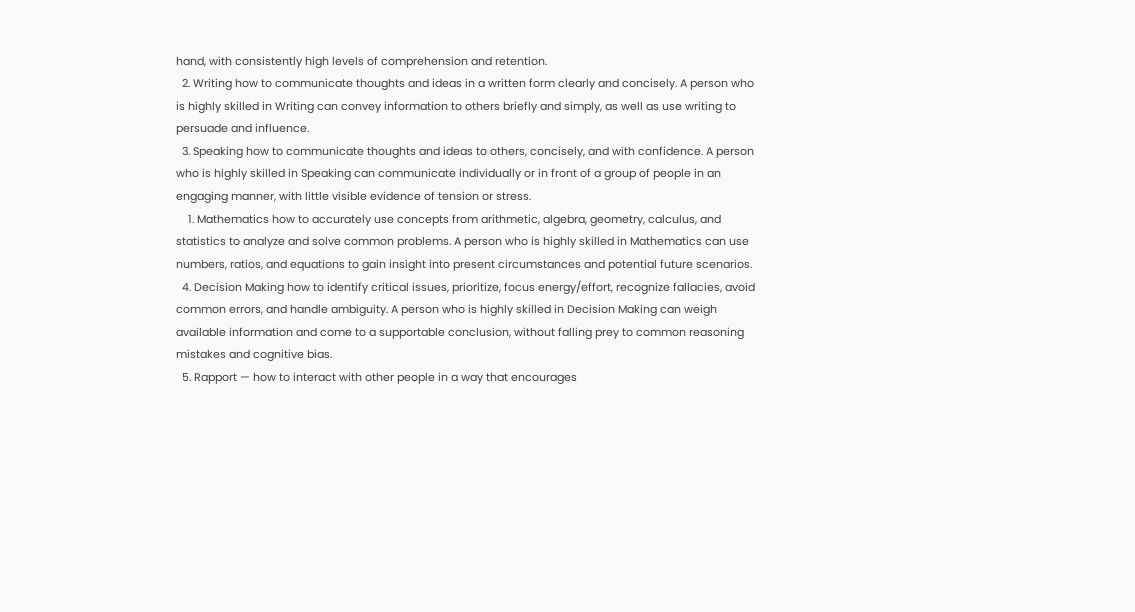hand, with consistently high levels of comprehension and retention.
  2. Writing how to communicate thoughts and ideas in a written form clearly and concisely. A person who is highly skilled in Writing can convey information to others briefly and simply, as well as use writing to persuade and influence.
  3. Speaking how to communicate thoughts and ideas to others, concisely, and with confidence. A person who is highly skilled in Speaking can communicate individually or in front of a group of people in an engaging manner, with little visible evidence of tension or stress.
    1. Mathematics how to accurately use concepts from arithmetic, algebra, geometry, calculus, and statistics to analyze and solve common problems. A person who is highly skilled in Mathematics can use numbers, ratios, and equations to gain insight into present circumstances and potential future scenarios.
  4. Decision Making how to identify critical issues, prioritize, focus energy/effort, recognize fallacies, avoid common errors, and handle ambiguity. A person who is highly skilled in Decision Making can weigh available information and come to a supportable conclusion, without falling prey to common reasoning mistakes and cognitive bias.
  5. Rapport — how to interact with other people in a way that encourages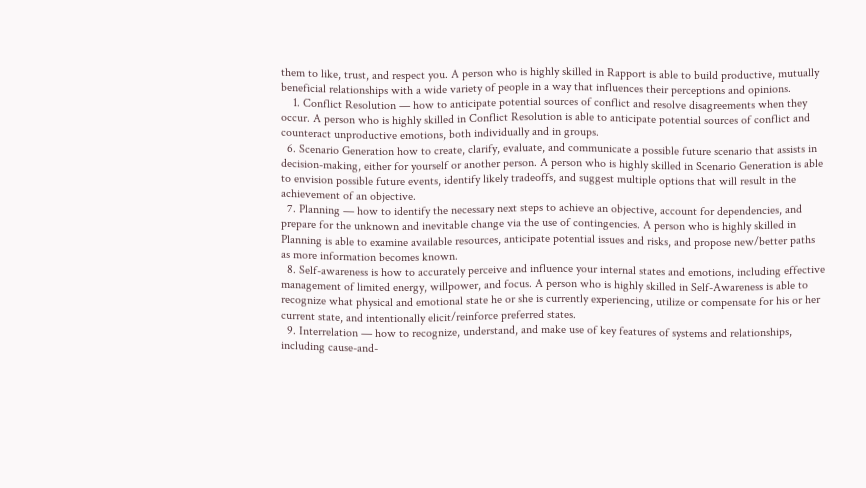them to like, trust, and respect you. A person who is highly skilled in Rapport is able to build productive, mutually beneficial relationships with a wide variety of people in a way that influences their perceptions and opinions.
    1. Conflict Resolution — how to anticipate potential sources of conflict and resolve disagreements when they occur. A person who is highly skilled in Conflict Resolution is able to anticipate potential sources of conflict and counteract unproductive emotions, both individually and in groups.
  6. Scenario Generation how to create, clarify, evaluate, and communicate a possible future scenario that assists in decision-making, either for yourself or another person. A person who is highly skilled in Scenario Generation is able to envision possible future events, identify likely tradeoffs, and suggest multiple options that will result in the achievement of an objective.
  7. Planning — how to identify the necessary next steps to achieve an objective, account for dependencies, and prepare for the unknown and inevitable change via the use of contingencies. A person who is highly skilled in Planning is able to examine available resources, anticipate potential issues and risks, and propose new/better paths as more information becomes known.
  8. Self-awareness is how to accurately perceive and influence your internal states and emotions, including effective management of limited energy, willpower, and focus. A person who is highly skilled in Self-Awareness is able to recognize what physical and emotional state he or she is currently experiencing, utilize or compensate for his or her current state, and intentionally elicit/reinforce preferred states.
  9. Interrelation — how to recognize, understand, and make use of key features of systems and relationships, including cause-and-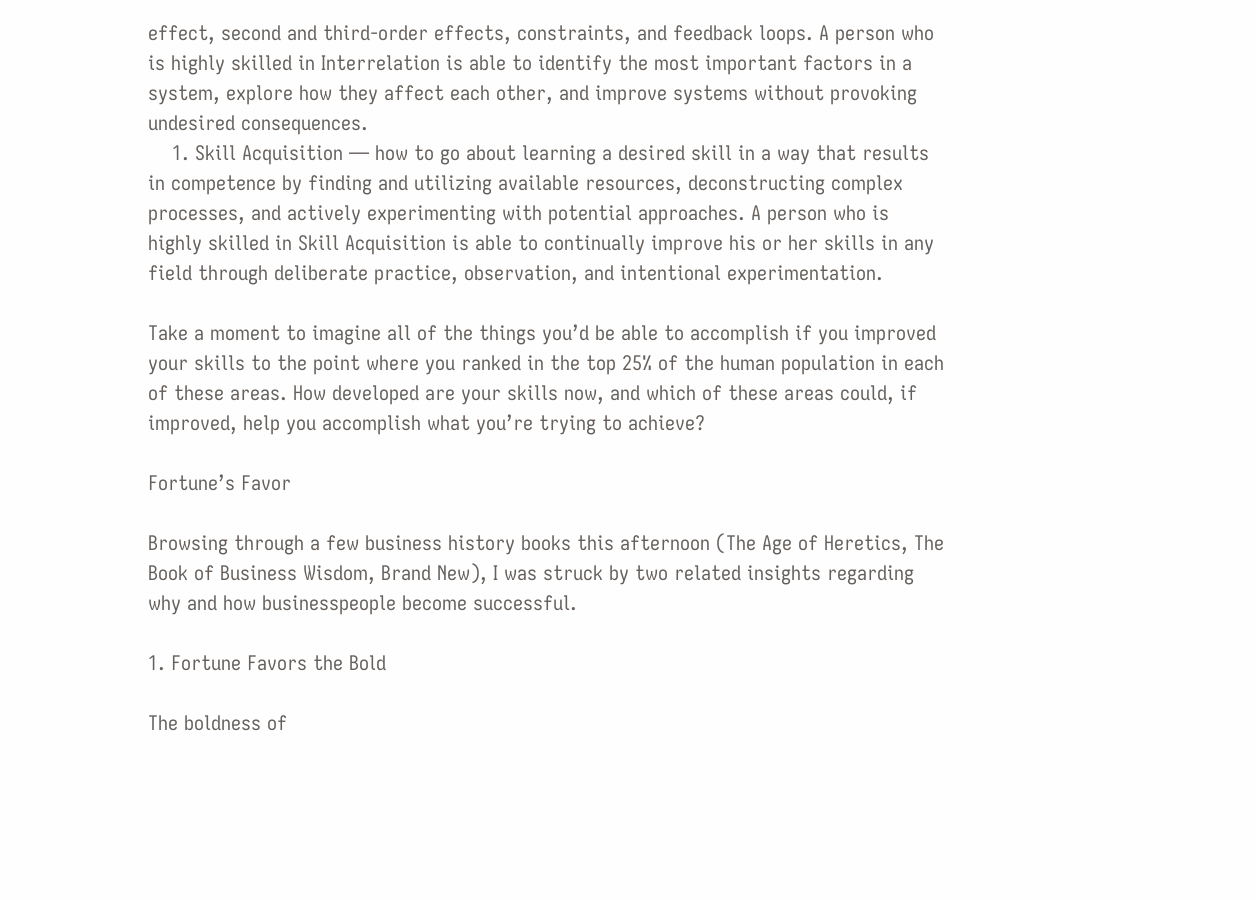effect, second and third-order effects, constraints, and feedback loops. A person who is highly skilled in Interrelation is able to identify the most important factors in a system, explore how they affect each other, and improve systems without provoking undesired consequences.
    1. Skill Acquisition — how to go about learning a desired skill in a way that results in competence by finding and utilizing available resources, deconstructing complex processes, and actively experimenting with potential approaches. A person who is highly skilled in Skill Acquisition is able to continually improve his or her skills in any field through deliberate practice, observation, and intentional experimentation.

Take a moment to imagine all of the things you’d be able to accomplish if you improved your skills to the point where you ranked in the top 25% of the human population in each of these areas. How developed are your skills now, and which of these areas could, if improved, help you accomplish what you’re trying to achieve?

Fortune’s Favor

Browsing through a few business history books this afternoon (The Age of Heretics, The Book of Business Wisdom, Brand New), I was struck by two related insights regarding why and how businesspeople become successful.

1. Fortune Favors the Bold

The boldness of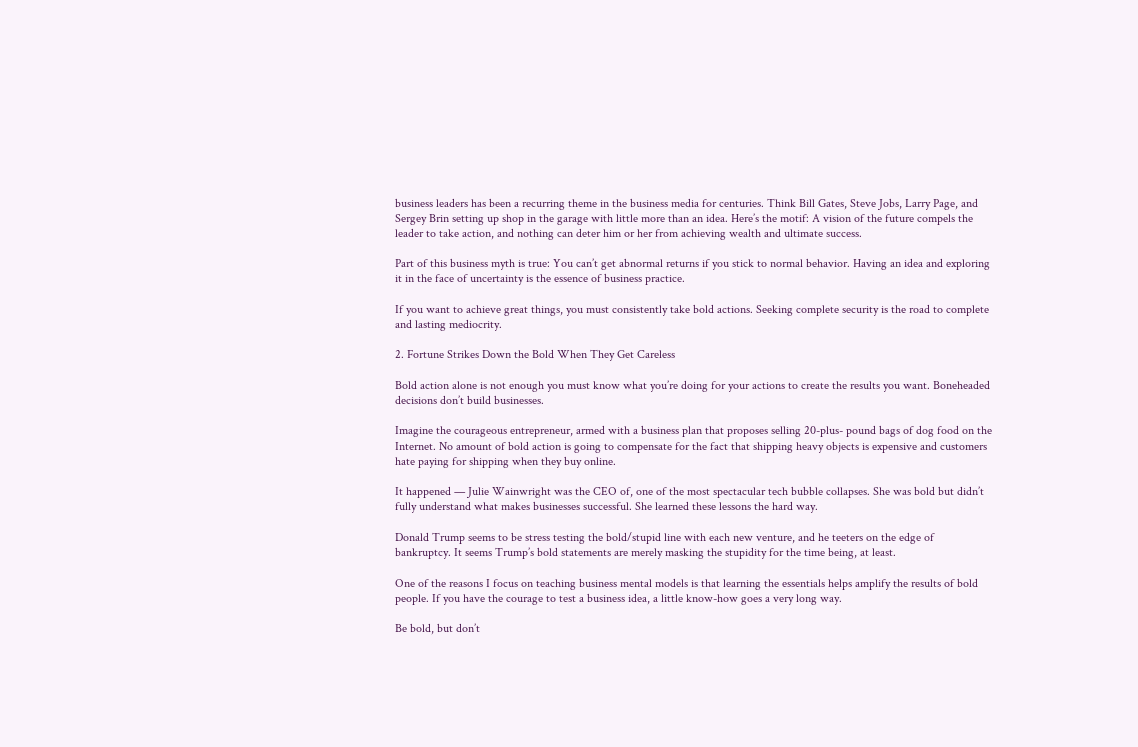business leaders has been a recurring theme in the business media for centuries. Think Bill Gates, Steve Jobs, Larry Page, and Sergey Brin setting up shop in the garage with little more than an idea. Here’s the motif: A vision of the future compels the leader to take action, and nothing can deter him or her from achieving wealth and ultimate success.

Part of this business myth is true: You can’t get abnormal returns if you stick to normal behavior. Having an idea and exploring it in the face of uncertainty is the essence of business practice.

If you want to achieve great things, you must consistently take bold actions. Seeking complete security is the road to complete and lasting mediocrity.

2. Fortune Strikes Down the Bold When They Get Careless

Bold action alone is not enough you must know what you’re doing for your actions to create the results you want. Boneheaded decisions don’t build businesses.

Imagine the courageous entrepreneur, armed with a business plan that proposes selling 20-plus- pound bags of dog food on the Internet. No amount of bold action is going to compensate for the fact that shipping heavy objects is expensive and customers hate paying for shipping when they buy online.

It happened — Julie Wainwright was the CEO of, one of the most spectacular tech bubble collapses. She was bold but didn’t fully understand what makes businesses successful. She learned these lessons the hard way.

Donald Trump seems to be stress testing the bold/stupid line with each new venture, and he teeters on the edge of bankruptcy. It seems Trump’s bold statements are merely masking the stupidity for the time being, at least.

One of the reasons I focus on teaching business mental models is that learning the essentials helps amplify the results of bold people. If you have the courage to test a business idea, a little know-how goes a very long way.

Be bold, but don’t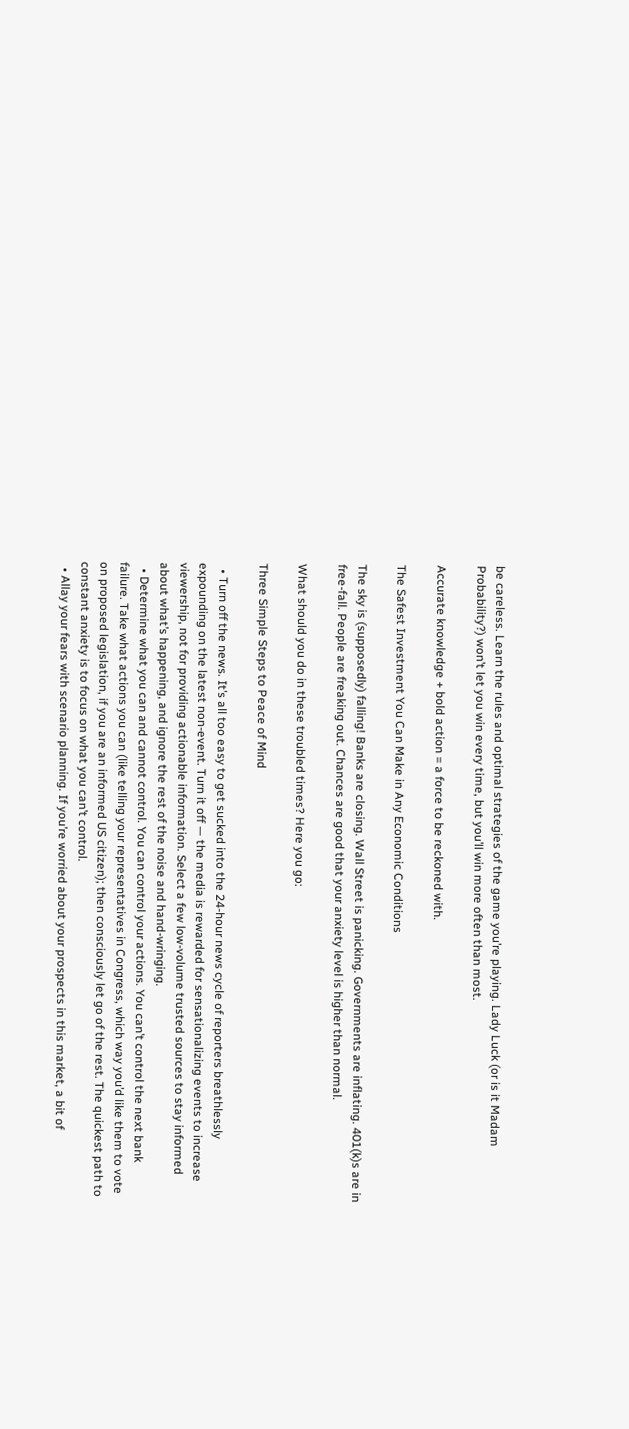be careless. Learn the rules and optimal strategies of the game you’re playing. Lady Luck (or is it Madam Probability?) won’t let you win every time, but you’ll win more often than most.

Accurate knowledge + bold action = a force to be reckoned with.

The Safest Investment You Can Make in Any Economic Conditions

The sky is (supposedly) falling! Banks are closing. Wall Street is panicking. Governments are inflating. 401(k)s are in free-fall. People are freaking out. Chances are good that your anxiety level is higher than normal.

What should you do in these troubled times? Here you go:

Three Simple Steps to Peace of Mind

  • Turn off the news. It’s all too easy to get sucked into the 24-hour news cycle of reporters breathlessly expounding on the latest non-event. Turn it off — the media is rewarded for sensationalizing events to increase viewership, not for providing actionable information. Select a few low-volume trusted sources to stay informed about what’s happening, and ignore the rest of the noise and hand-wringing.
  • Determine what you can and cannot control. You can control your actions. You can’t control the next bank failure. Take what actions you can (like telling your representatives in Congress, which way you’d like them to vote on proposed legislation, if you are an informed US citizen); then consciously let go of the rest. The quickest path to constant anxiety is to focus on what you can’t control.
  • Allay your fears with scenario planning. If you’re worried about your prospects in this market, a bit of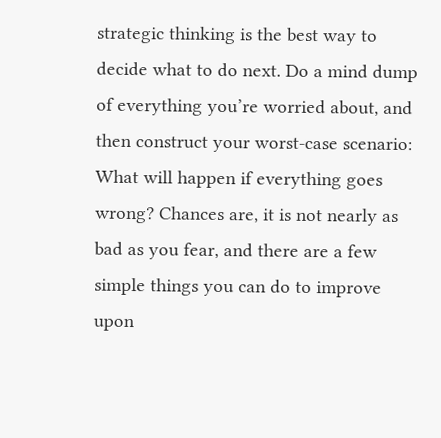strategic thinking is the best way to decide what to do next. Do a mind dump of everything you’re worried about, and then construct your worst-case scenario: What will happen if everything goes wrong? Chances are, it is not nearly as bad as you fear, and there are a few simple things you can do to improve upon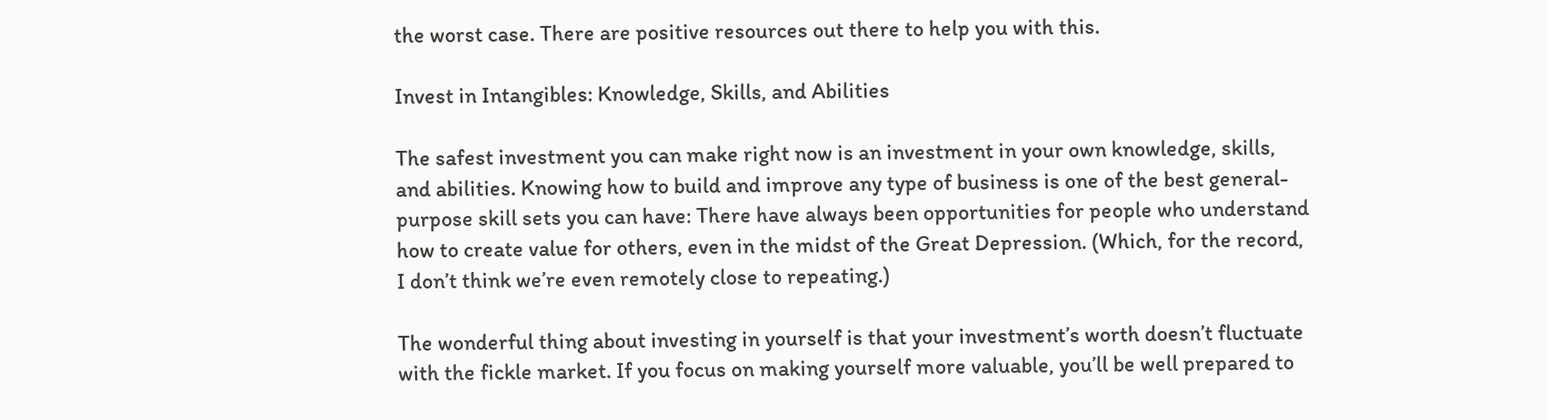the worst case. There are positive resources out there to help you with this.

Invest in Intangibles: Knowledge, Skills, and Abilities

The safest investment you can make right now is an investment in your own knowledge, skills, and abilities. Knowing how to build and improve any type of business is one of the best general-purpose skill sets you can have: There have always been opportunities for people who understand how to create value for others, even in the midst of the Great Depression. (Which, for the record, I don’t think we’re even remotely close to repeating.)

The wonderful thing about investing in yourself is that your investment’s worth doesn’t fluctuate with the fickle market. If you focus on making yourself more valuable, you’ll be well prepared to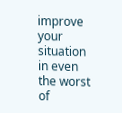improve your situation in even the worst of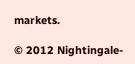markets.

© 2012 Nightingale-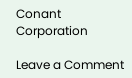Conant Corporation

Leave a Comment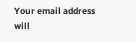Your email address will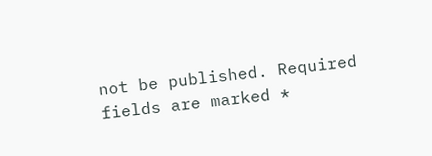not be published. Required fields are marked *